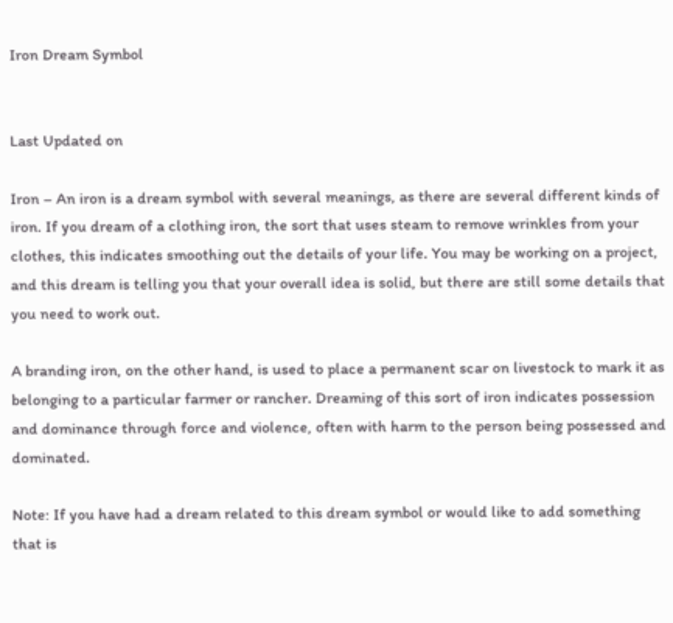Iron Dream Symbol


Last Updated on

Iron – An iron is a dream symbol with several meanings, as there are several different kinds of iron. If you dream of a clothing iron, the sort that uses steam to remove wrinkles from your clothes, this indicates smoothing out the details of your life. You may be working on a project, and this dream is telling you that your overall idea is solid, but there are still some details that you need to work out.

A branding iron, on the other hand, is used to place a permanent scar on livestock to mark it as belonging to a particular farmer or rancher. Dreaming of this sort of iron indicates possession and dominance through force and violence, often with harm to the person being possessed and dominated.

Note: If you have had a dream related to this dream symbol or would like to add something that is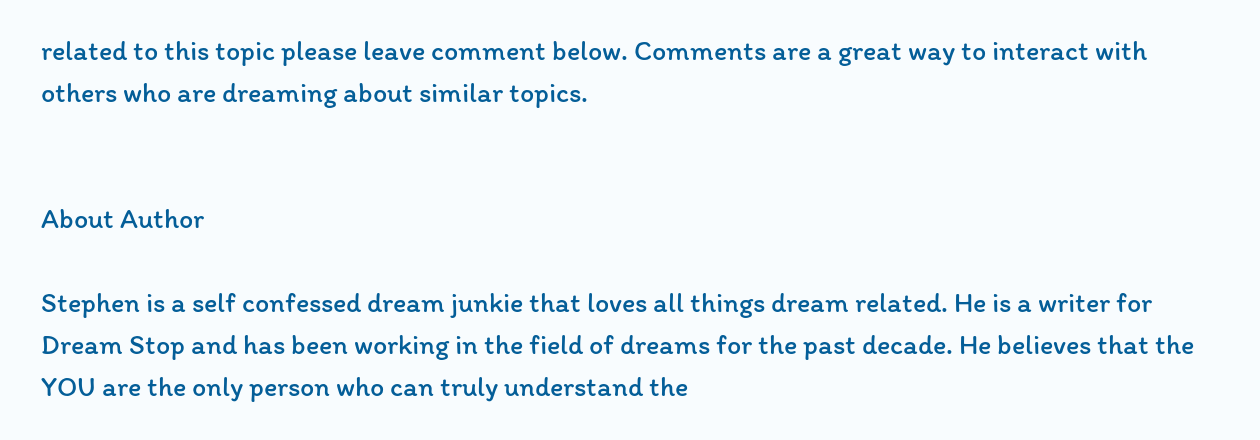related to this topic please leave comment below. Comments are a great way to interact with others who are dreaming about similar topics.


About Author

Stephen is a self confessed dream junkie that loves all things dream related. He is a writer for Dream Stop and has been working in the field of dreams for the past decade. He believes that the YOU are the only person who can truly understand the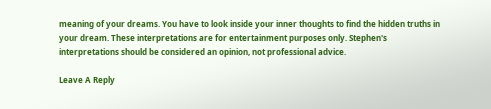meaning of your dreams. You have to look inside your inner thoughts to find the hidden truths in your dream. These interpretations are for entertainment purposes only. Stephen's interpretations should be considered an opinion, not professional advice.

Leave A Reply